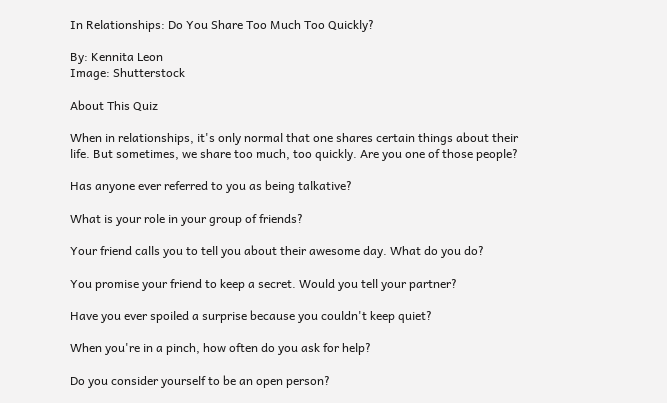In Relationships: Do You Share Too Much Too Quickly?

By: Kennita Leon
Image: Shutterstock

About This Quiz

When in relationships, it's only normal that one shares certain things about their life. But sometimes, we share too much, too quickly. Are you one of those people?

Has anyone ever referred to you as being talkative?

What is your role in your group of friends?

Your friend calls you to tell you about their awesome day. What do you do?

You promise your friend to keep a secret. Would you tell your partner?

Have you ever spoiled a surprise because you couldn't keep quiet?

When you're in a pinch, how often do you ask for help?

Do you consider yourself to be an open person?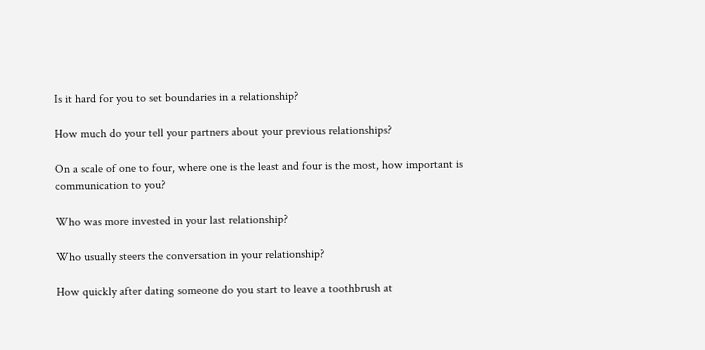Is it hard for you to set boundaries in a relationship?

How much do your tell your partners about your previous relationships?

On a scale of one to four, where one is the least and four is the most, how important is communication to you?

Who was more invested in your last relationship?

Who usually steers the conversation in your relationship?

How quickly after dating someone do you start to leave a toothbrush at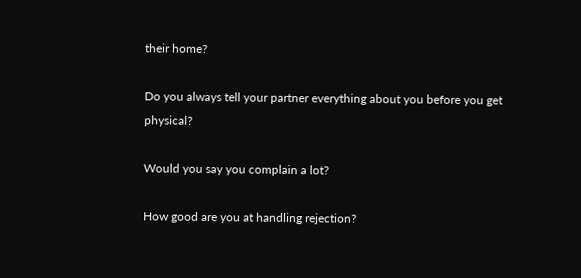their home?

Do you always tell your partner everything about you before you get physical?

Would you say you complain a lot?

How good are you at handling rejection?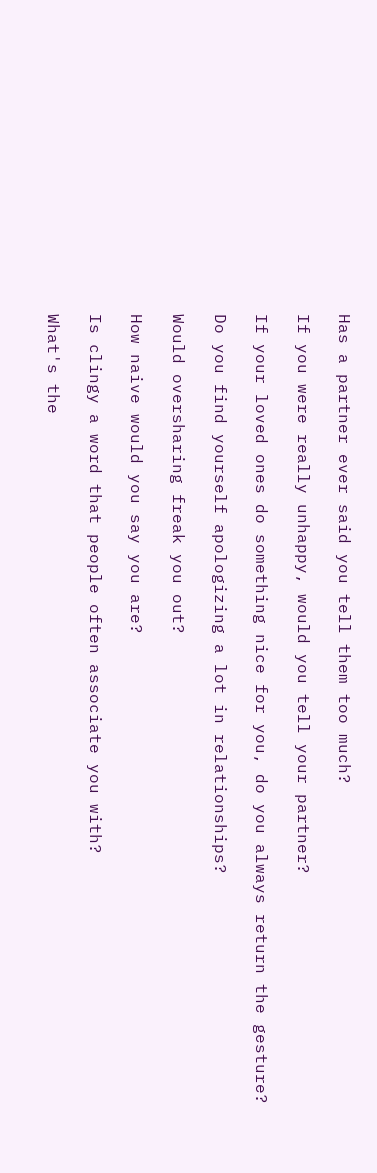Has a partner ever said you tell them too much?

If you were really unhappy, would you tell your partner?

If your loved ones do something nice for you, do you always return the gesture?

Do you find yourself apologizing a lot in relationships?

Would oversharing freak you out?

How naive would you say you are?

Is clingy a word that people often associate you with?

What's the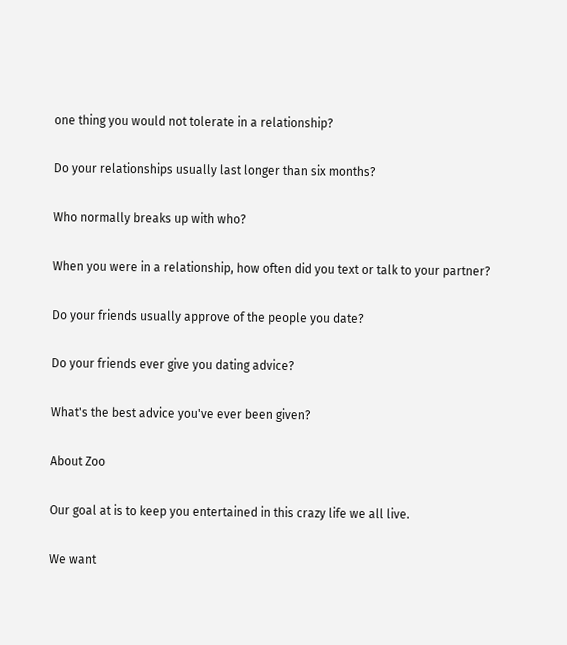one thing you would not tolerate in a relationship?

Do your relationships usually last longer than six months?

Who normally breaks up with who?

When you were in a relationship, how often did you text or talk to your partner?

Do your friends usually approve of the people you date?

Do your friends ever give you dating advice?

What's the best advice you've ever been given?

About Zoo

Our goal at is to keep you entertained in this crazy life we all live.

We want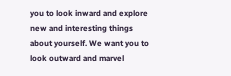you to look inward and explore new and interesting things about yourself. We want you to look outward and marvel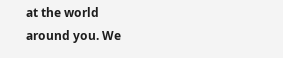at the world around you. We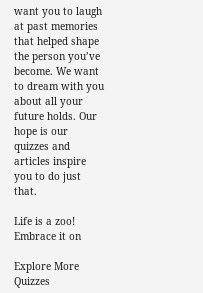want you to laugh at past memories that helped shape the person you’ve become. We want to dream with you about all your future holds. Our hope is our quizzes and articles inspire you to do just that.

Life is a zoo! Embrace it on

Explore More Quizzes